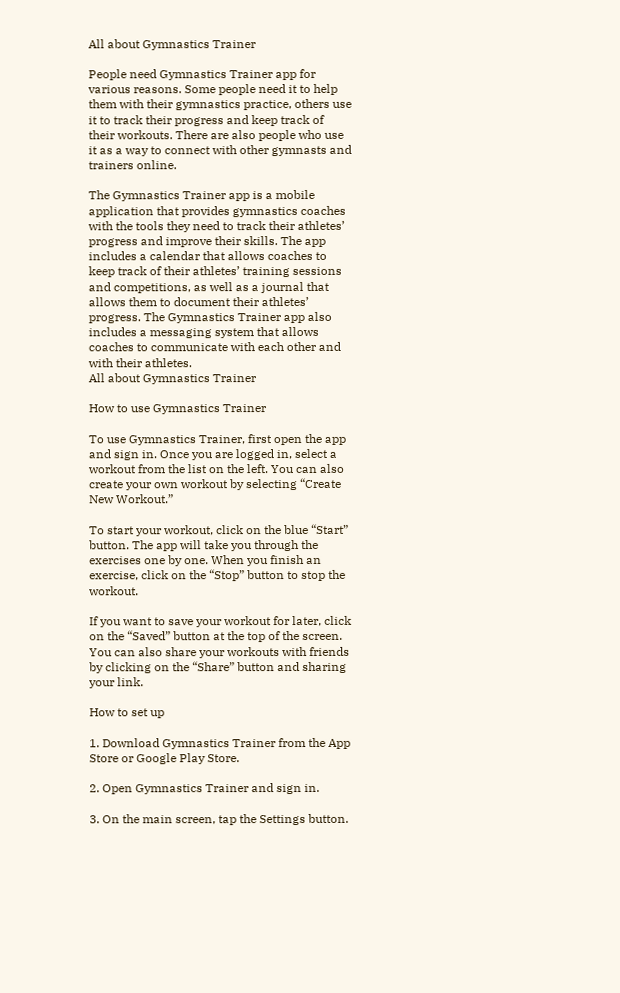All about Gymnastics Trainer

People need Gymnastics Trainer app for various reasons. Some people need it to help them with their gymnastics practice, others use it to track their progress and keep track of their workouts. There are also people who use it as a way to connect with other gymnasts and trainers online.

The Gymnastics Trainer app is a mobile application that provides gymnastics coaches with the tools they need to track their athletes’ progress and improve their skills. The app includes a calendar that allows coaches to keep track of their athletes’ training sessions and competitions, as well as a journal that allows them to document their athletes’ progress. The Gymnastics Trainer app also includes a messaging system that allows coaches to communicate with each other and with their athletes.
All about Gymnastics Trainer

How to use Gymnastics Trainer

To use Gymnastics Trainer, first open the app and sign in. Once you are logged in, select a workout from the list on the left. You can also create your own workout by selecting “Create New Workout.”

To start your workout, click on the blue “Start” button. The app will take you through the exercises one by one. When you finish an exercise, click on the “Stop” button to stop the workout.

If you want to save your workout for later, click on the “Saved” button at the top of the screen. You can also share your workouts with friends by clicking on the “Share” button and sharing your link.

How to set up

1. Download Gymnastics Trainer from the App Store or Google Play Store.

2. Open Gymnastics Trainer and sign in.

3. On the main screen, tap the Settings button.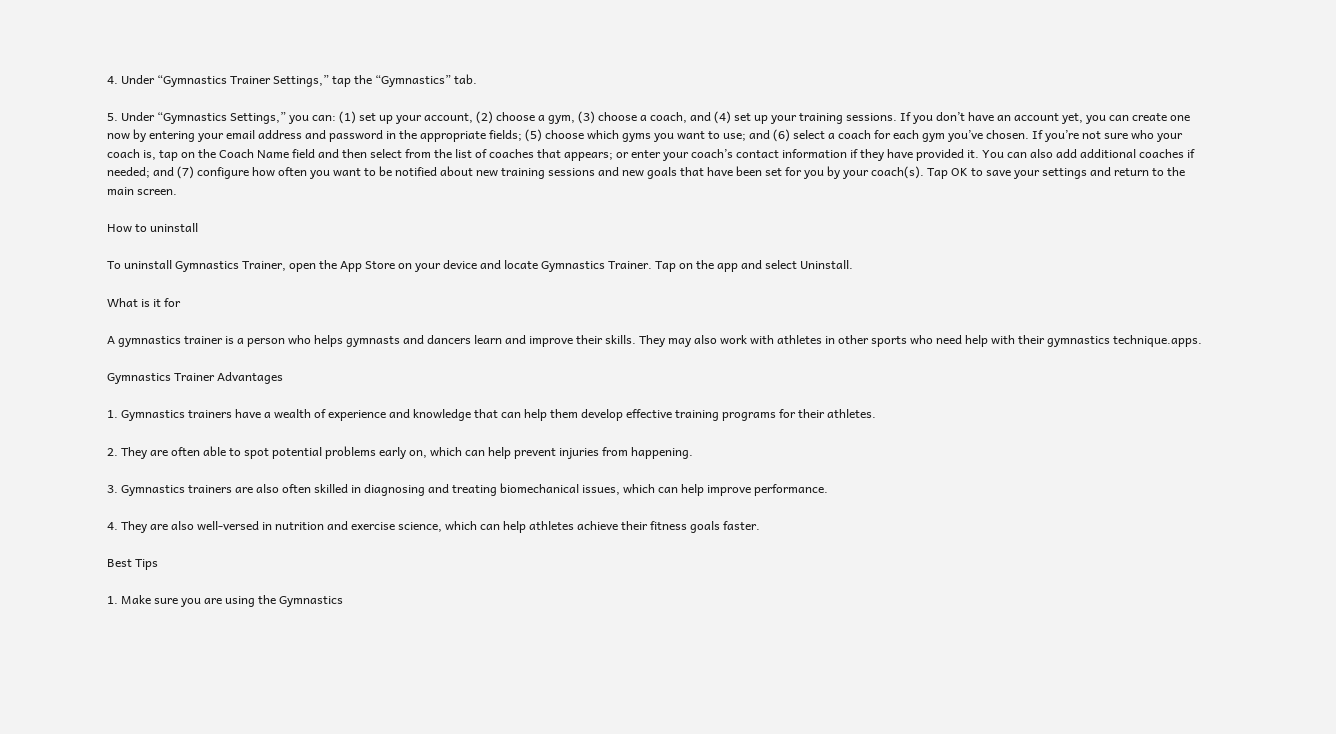4. Under “Gymnastics Trainer Settings,” tap the “Gymnastics” tab.

5. Under “Gymnastics Settings,” you can: (1) set up your account, (2) choose a gym, (3) choose a coach, and (4) set up your training sessions. If you don’t have an account yet, you can create one now by entering your email address and password in the appropriate fields; (5) choose which gyms you want to use; and (6) select a coach for each gym you’ve chosen. If you’re not sure who your coach is, tap on the Coach Name field and then select from the list of coaches that appears; or enter your coach’s contact information if they have provided it. You can also add additional coaches if needed; and (7) configure how often you want to be notified about new training sessions and new goals that have been set for you by your coach(s). Tap OK to save your settings and return to the main screen.

How to uninstall

To uninstall Gymnastics Trainer, open the App Store on your device and locate Gymnastics Trainer. Tap on the app and select Uninstall.

What is it for

A gymnastics trainer is a person who helps gymnasts and dancers learn and improve their skills. They may also work with athletes in other sports who need help with their gymnastics technique.apps.

Gymnastics Trainer Advantages

1. Gymnastics trainers have a wealth of experience and knowledge that can help them develop effective training programs for their athletes.

2. They are often able to spot potential problems early on, which can help prevent injuries from happening.

3. Gymnastics trainers are also often skilled in diagnosing and treating biomechanical issues, which can help improve performance.

4. They are also well-versed in nutrition and exercise science, which can help athletes achieve their fitness goals faster.

Best Tips

1. Make sure you are using the Gymnastics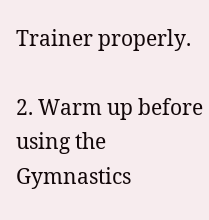Trainer properly.

2. Warm up before using the Gymnastics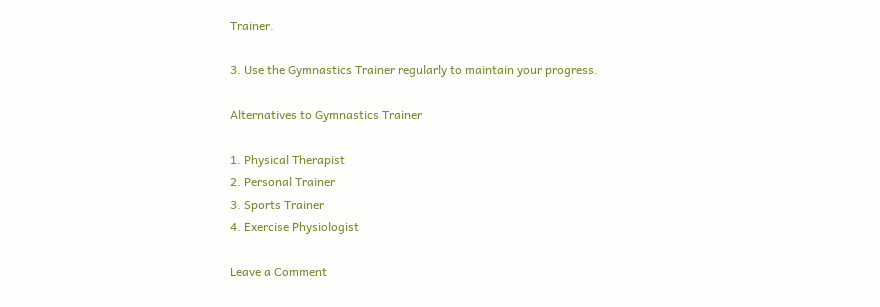Trainer.

3. Use the Gymnastics Trainer regularly to maintain your progress.

Alternatives to Gymnastics Trainer

1. Physical Therapist
2. Personal Trainer
3. Sports Trainer
4. Exercise Physiologist

Leave a Comment